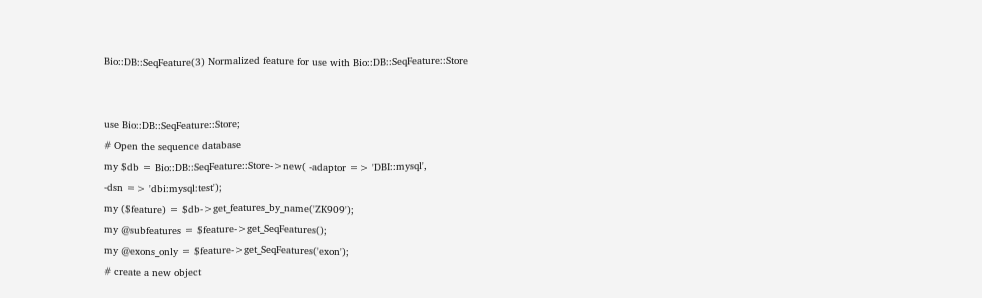Bio::DB::SeqFeature(3) Normalized feature for use with Bio::DB::SeqFeature::Store


use Bio::DB::SeqFeature::Store;
# Open the sequence database
my $db = Bio::DB::SeqFeature::Store->new( -adaptor => 'DBI::mysql',
-dsn => 'dbi:mysql:test');
my ($feature) = $db->get_features_by_name('ZK909');
my @subfeatures = $feature->get_SeqFeatures();
my @exons_only = $feature->get_SeqFeatures('exon');
# create a new object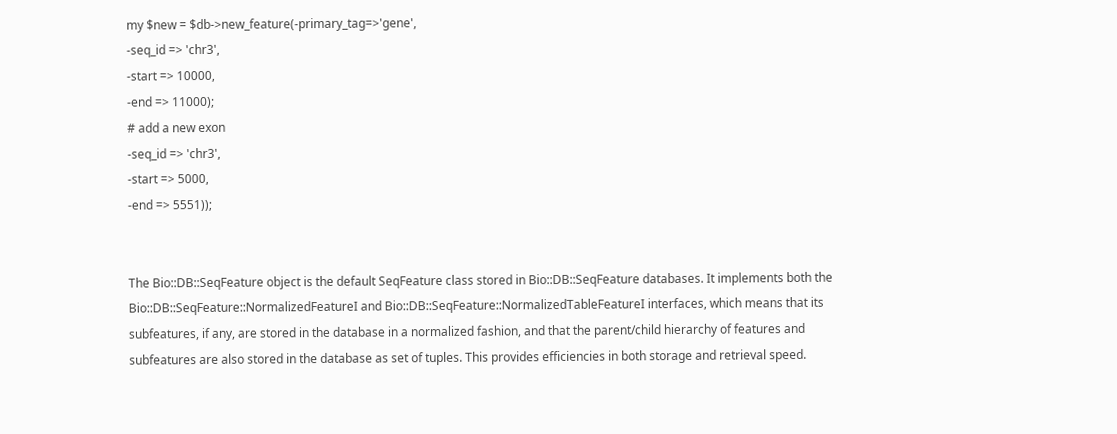my $new = $db->new_feature(-primary_tag=>'gene',
-seq_id => 'chr3',
-start => 10000,
-end => 11000);
# add a new exon
-seq_id => 'chr3',
-start => 5000,
-end => 5551));


The Bio::DB::SeqFeature object is the default SeqFeature class stored in Bio::DB::SeqFeature databases. It implements both the Bio::DB::SeqFeature::NormalizedFeatureI and Bio::DB::SeqFeature::NormalizedTableFeatureI interfaces, which means that its subfeatures, if any, are stored in the database in a normalized fashion, and that the parent/child hierarchy of features and subfeatures are also stored in the database as set of tuples. This provides efficiencies in both storage and retrieval speed.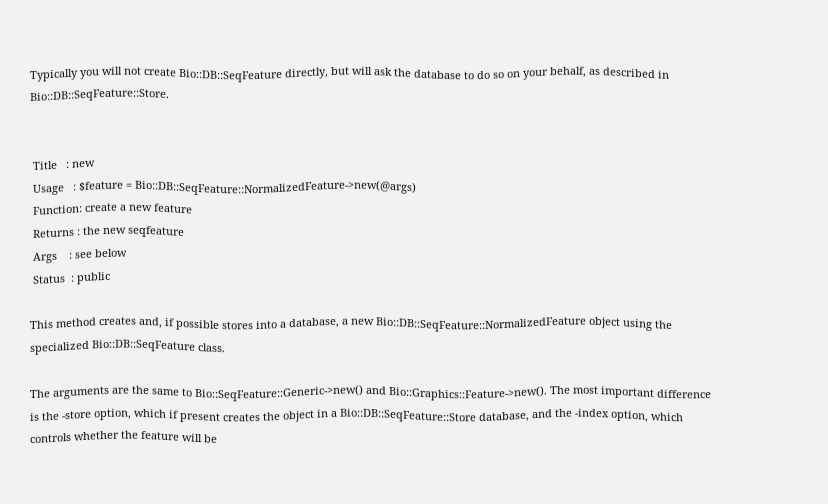Typically you will not create Bio::DB::SeqFeature directly, but will ask the database to do so on your behalf, as described in Bio::DB::SeqFeature::Store.


 Title   : new
 Usage   : $feature = Bio::DB::SeqFeature::NormalizedFeature->new(@args)
 Function: create a new feature
 Returns : the new seqfeature
 Args    : see below
 Status  : public

This method creates and, if possible stores into a database, a new Bio::DB::SeqFeature::NormalizedFeature object using the specialized Bio::DB::SeqFeature class.

The arguments are the same to Bio::SeqFeature::Generic->new() and Bio::Graphics::Feature->new(). The most important difference is the -store option, which if present creates the object in a Bio::DB::SeqFeature::Store database, and the -index option, which controls whether the feature will be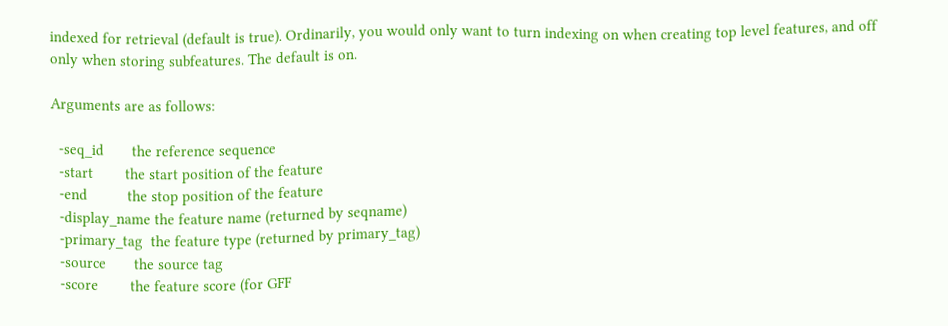indexed for retrieval (default is true). Ordinarily, you would only want to turn indexing on when creating top level features, and off only when storing subfeatures. The default is on.

Arguments are as follows:

  -seq_id       the reference sequence
  -start        the start position of the feature
  -end          the stop position of the feature
  -display_name the feature name (returned by seqname)
  -primary_tag  the feature type (returned by primary_tag)
  -source       the source tag
  -score        the feature score (for GFF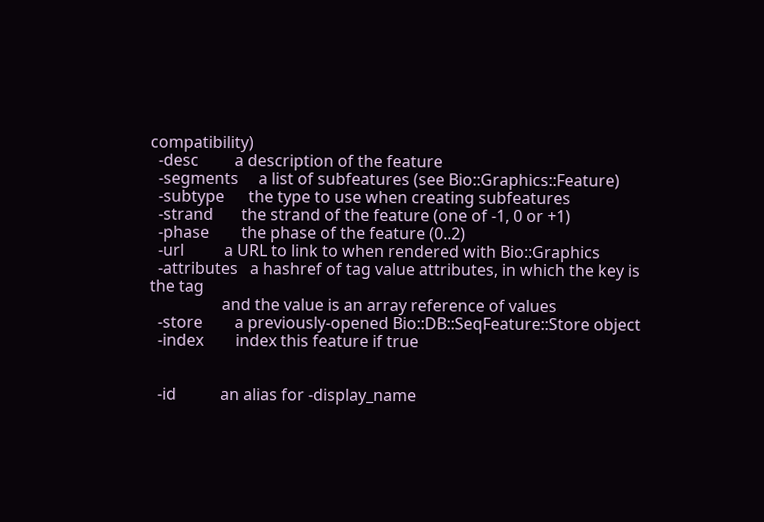compatibility)
  -desc         a description of the feature
  -segments     a list of subfeatures (see Bio::Graphics::Feature)
  -subtype      the type to use when creating subfeatures
  -strand       the strand of the feature (one of -1, 0 or +1)
  -phase        the phase of the feature (0..2)
  -url          a URL to link to when rendered with Bio::Graphics
  -attributes   a hashref of tag value attributes, in which the key is the tag
                  and the value is an array reference of values
  -store        a previously-opened Bio::DB::SeqFeature::Store object
  -index        index this feature if true


  -id           an alias for -display_name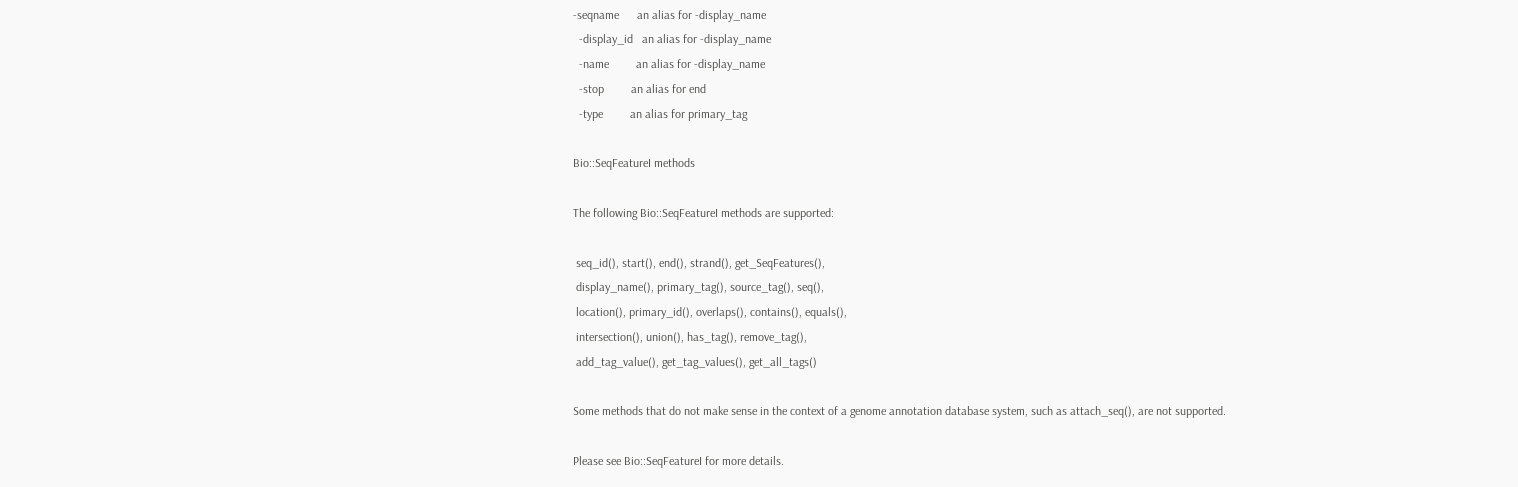-seqname      an alias for -display_name
  -display_id   an alias for -display_name
  -name         an alias for -display_name
  -stop         an alias for end
  -type         an alias for primary_tag

Bio::SeqFeatureI methods

The following Bio::SeqFeatureI methods are supported:

 seq_id(), start(), end(), strand(), get_SeqFeatures(),
 display_name(), primary_tag(), source_tag(), seq(),
 location(), primary_id(), overlaps(), contains(), equals(),
 intersection(), union(), has_tag(), remove_tag(),
 add_tag_value(), get_tag_values(), get_all_tags()

Some methods that do not make sense in the context of a genome annotation database system, such as attach_seq(), are not supported.

Please see Bio::SeqFeatureI for more details.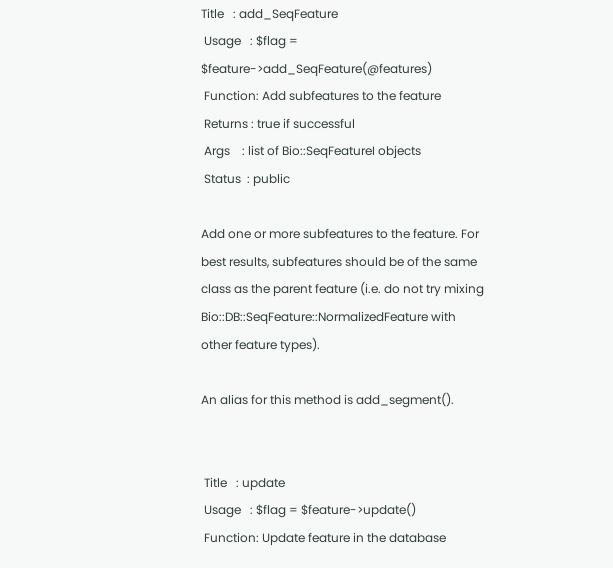Title   : add_SeqFeature
 Usage   : $flag = $feature->add_SeqFeature(@features)
 Function: Add subfeatures to the feature
 Returns : true if successful
 Args    : list of Bio::SeqFeatureI objects
 Status  : public

Add one or more subfeatures to the feature. For best results, subfeatures should be of the same class as the parent feature (i.e. do not try mixing Bio::DB::SeqFeature::NormalizedFeature with other feature types).

An alias for this method is add_segment().


 Title   : update
 Usage   : $flag = $feature->update()
 Function: Update feature in the database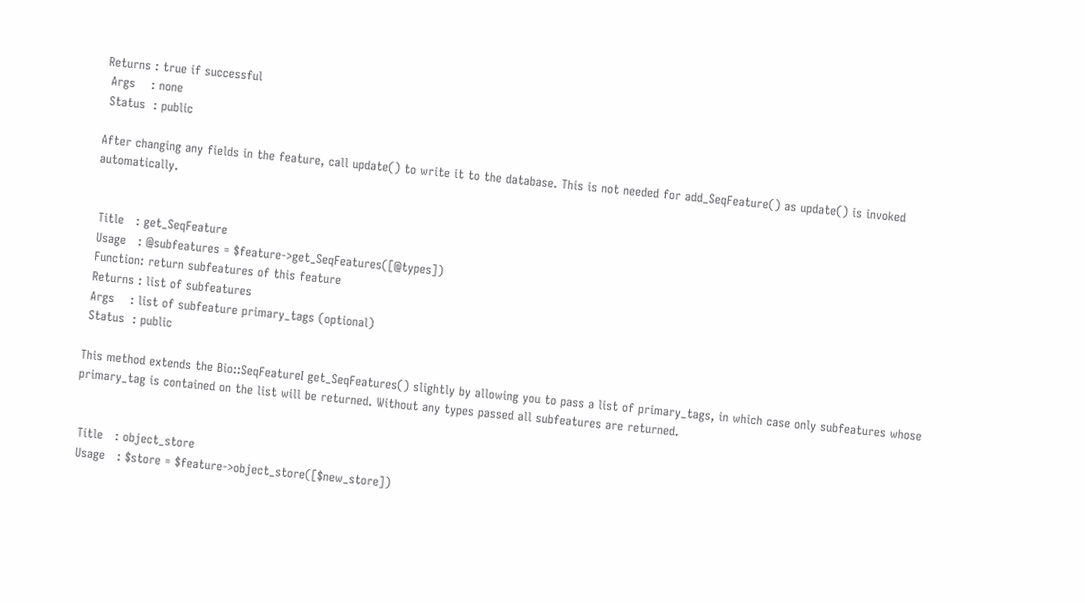Returns : true if successful
 Args    : none
 Status  : public

After changing any fields in the feature, call update() to write it to the database. This is not needed for add_SeqFeature() as update() is invoked automatically.


 Title   : get_SeqFeature
 Usage   : @subfeatures = $feature->get_SeqFeatures([@types])
 Function: return subfeatures of this feature
 Returns : list of subfeatures
 Args    : list of subfeature primary_tags (optional)
 Status  : public

This method extends the Bio::SeqFeatureI get_SeqFeatures() slightly by allowing you to pass a list of primary_tags, in which case only subfeatures whose primary_tag is contained on the list will be returned. Without any types passed all subfeatures are returned.


 Title   : object_store
 Usage   : $store = $feature->object_store([$new_store])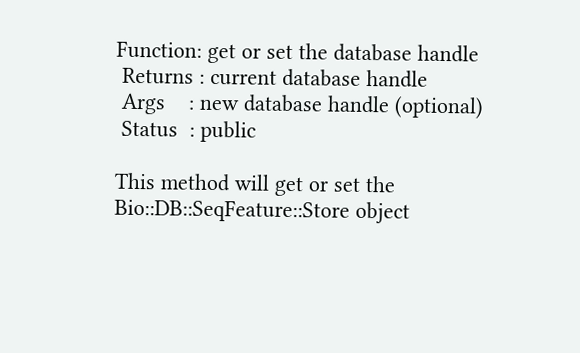Function: get or set the database handle
 Returns : current database handle
 Args    : new database handle (optional)
 Status  : public

This method will get or set the Bio::DB::SeqFeature::Store object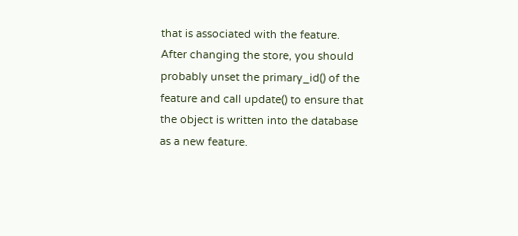that is associated with the feature. After changing the store, you should probably unset the primary_id() of the feature and call update() to ensure that the object is written into the database as a new feature.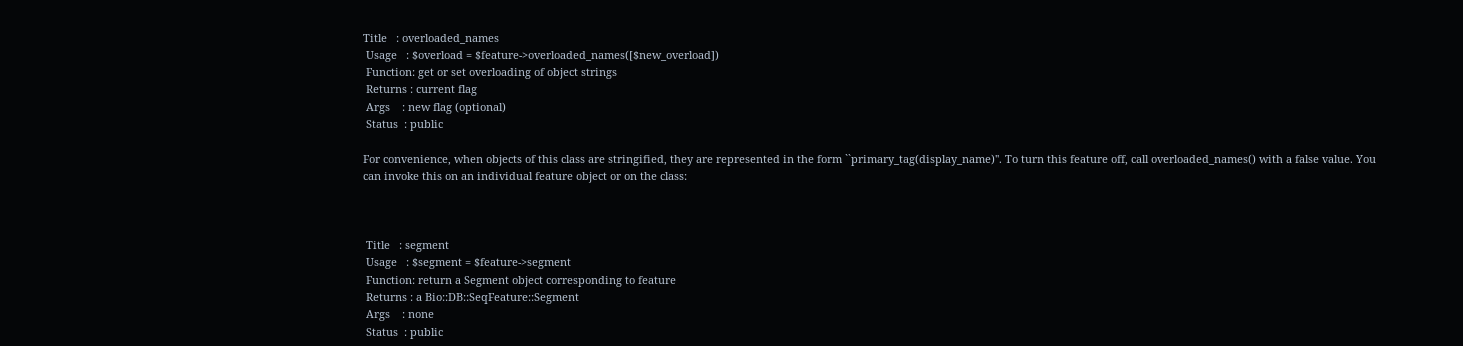Title   : overloaded_names
 Usage   : $overload = $feature->overloaded_names([$new_overload])
 Function: get or set overloading of object strings
 Returns : current flag
 Args    : new flag (optional)
 Status  : public

For convenience, when objects of this class are stringified, they are represented in the form ``primary_tag(display_name)''. To turn this feature off, call overloaded_names() with a false value. You can invoke this on an individual feature object or on the class:



 Title   : segment
 Usage   : $segment = $feature->segment
 Function: return a Segment object corresponding to feature
 Returns : a Bio::DB::SeqFeature::Segment
 Args    : none
 Status  : public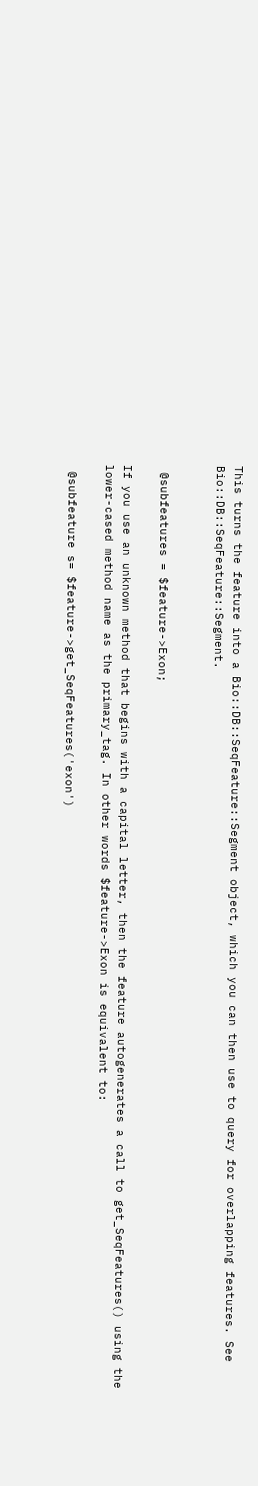This turns the feature into a Bio::DB::SeqFeature::Segment object, which you can then use to query for overlapping features. See Bio::DB::SeqFeature::Segment.


 @subfeatures = $feature->Exon;

If you use an unknown method that begins with a capital letter, then the feature autogenerates a call to get_SeqFeatures() using the lower-cased method name as the primary_tag. In other words $feature->Exon is equivalent to:

 @subfeature s= $feature->get_SeqFeatures('exon')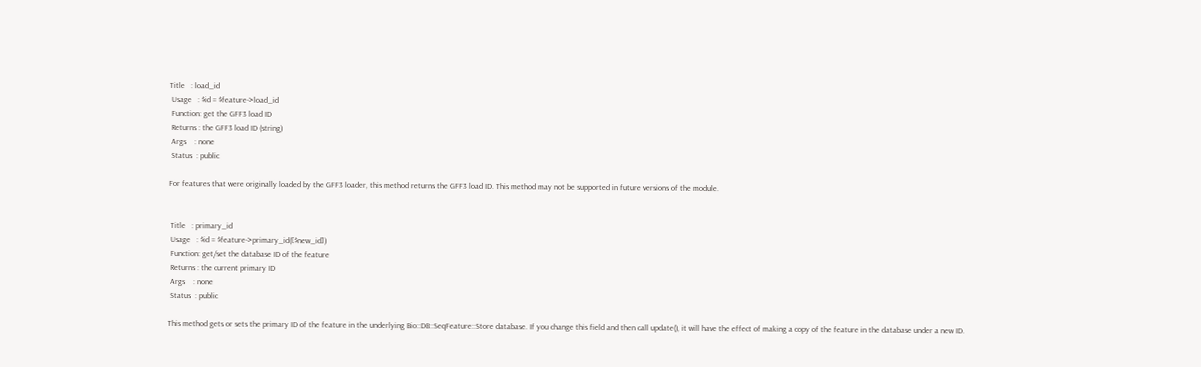Title   : load_id
 Usage   : $id = $feature->load_id
 Function: get the GFF3 load ID
 Returns : the GFF3 load ID (string)
 Args    : none
 Status  : public

For features that were originally loaded by the GFF3 loader, this method returns the GFF3 load ID. This method may not be supported in future versions of the module.


 Title   : primary_id
 Usage   : $id = $feature->primary_id([$new_id])
 Function: get/set the database ID of the feature
 Returns : the current primary ID
 Args    : none
 Status  : public

This method gets or sets the primary ID of the feature in the underlying Bio::DB::SeqFeature::Store database. If you change this field and then call update(), it will have the effect of making a copy of the feature in the database under a new ID.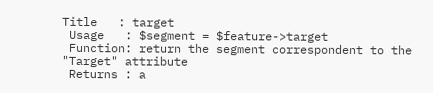Title   : target
 Usage   : $segment = $feature->target
 Function: return the segment correspondent to the "Target" attribute
 Returns : a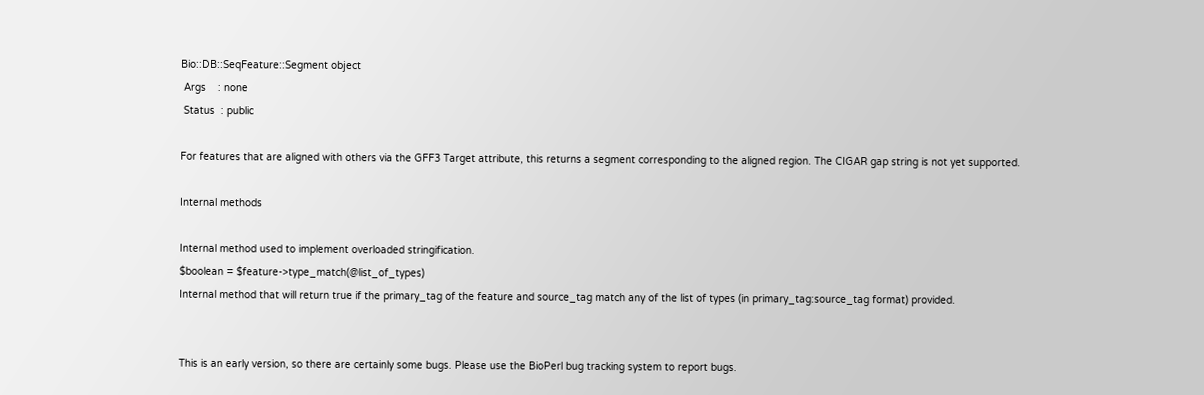Bio::DB::SeqFeature::Segment object
 Args    : none
 Status  : public

For features that are aligned with others via the GFF3 Target attribute, this returns a segment corresponding to the aligned region. The CIGAR gap string is not yet supported.

Internal methods

Internal method used to implement overloaded stringification.
$boolean = $feature->type_match(@list_of_types)
Internal method that will return true if the primary_tag of the feature and source_tag match any of the list of types (in primary_tag:source_tag format) provided.


This is an early version, so there are certainly some bugs. Please use the BioPerl bug tracking system to report bugs.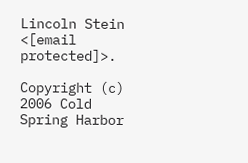Lincoln Stein <[email protected]>.

Copyright (c) 2006 Cold Spring Harbor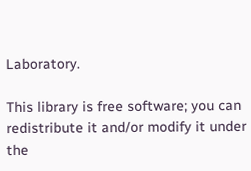Laboratory.

This library is free software; you can redistribute it and/or modify it under the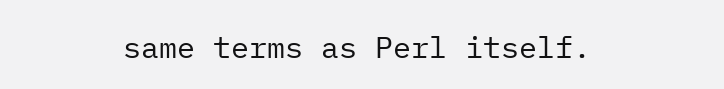same terms as Perl itself.